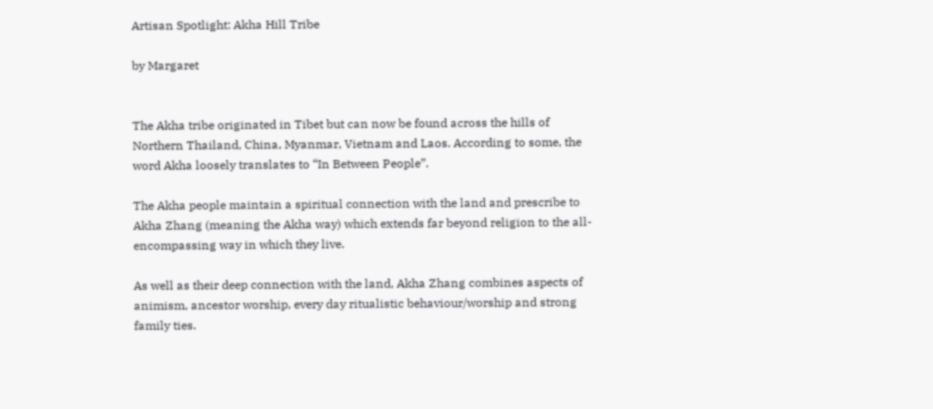Artisan Spotlight: Akha Hill Tribe

by Margaret


The Akha tribe originated in Tibet but can now be found across the hills of Northern Thailand, China, Myanmar, Vietnam and Laos. According to some, the word Akha loosely translates to “In Between People”.

The Akha people maintain a spiritual connection with the land and prescribe to Akha Zhang (meaning the Akha way) which extends far beyond religion to the all-encompassing way in which they live.

As well as their deep connection with the land, Akha Zhang combines aspects of animism, ancestor worship, every day ritualistic behaviour/worship and strong family ties.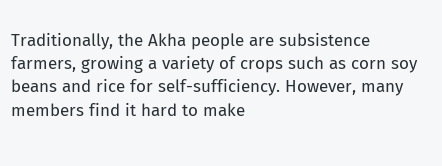Traditionally, the Akha people are subsistence farmers, growing a variety of crops such as corn soy beans and rice for self-sufficiency. However, many members find it hard to make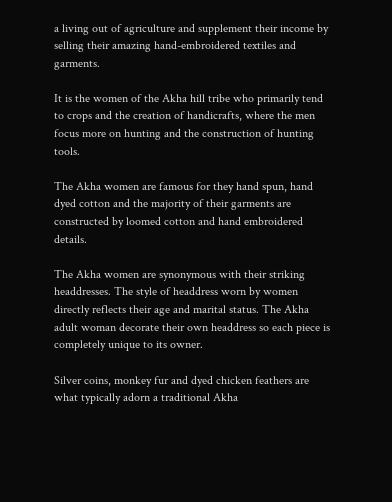a living out of agriculture and supplement their income by selling their amazing hand-embroidered textiles and garments.

It is the women of the Akha hill tribe who primarily tend to crops and the creation of handicrafts, where the men focus more on hunting and the construction of hunting tools.

The Akha women are famous for they hand spun, hand dyed cotton and the majority of their garments are constructed by loomed cotton and hand embroidered details.

The Akha women are synonymous with their striking headdresses. The style of headdress worn by women directly reflects their age and marital status. The Akha adult woman decorate their own headdress so each piece is completely unique to its owner.

Silver coins, monkey fur and dyed chicken feathers are what typically adorn a traditional Akha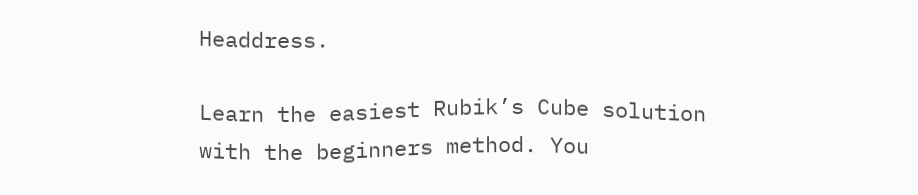Headdress.

Learn the easiest Rubik’s Cube solution with the beginners method. You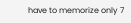have to memorize only 7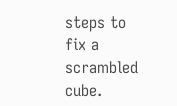steps to fix a scrambled cube.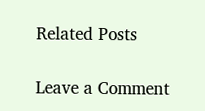Related Posts

Leave a Comment